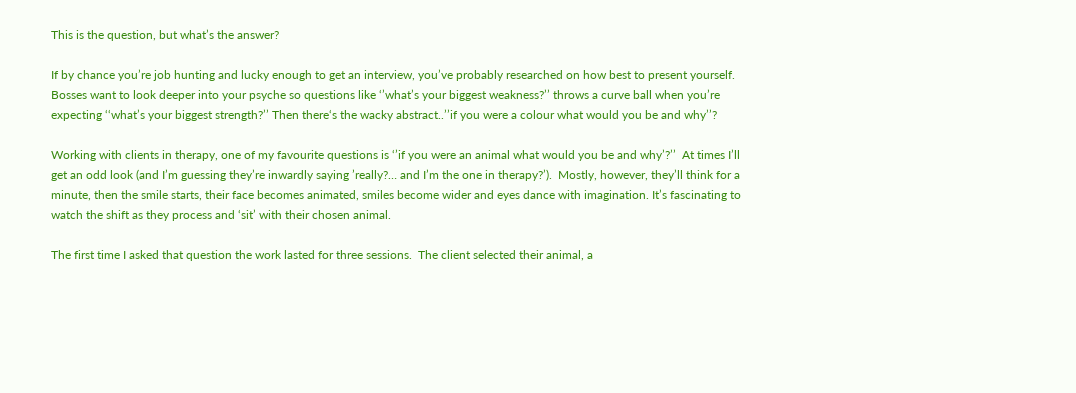This is the question, but what’s the answer?

If by chance you’re job hunting and lucky enough to get an interview, you’ve probably researched on how best to present yourself. Bosses want to look deeper into your psyche so questions like ‘’what’s your biggest weakness?’’ throws a curve ball when you’re expecting ‘‘what’s your biggest strength?’’ Then there‘s the wacky abstract..’’if you were a colour what would you be and why’’?

Working with clients in therapy, one of my favourite questions is ‘’if you were an animal what would you be and why’?’’  At times I’ll get an odd look (and I’m guessing they’re inwardly saying ’really?… and I’m the one in therapy?’).  Mostly, however, they’ll think for a minute, then the smile starts, their face becomes animated, smiles become wider and eyes dance with imagination. It’s fascinating to watch the shift as they process and ‘sit’ with their chosen animal.

The first time I asked that question the work lasted for three sessions.  The client selected their animal, a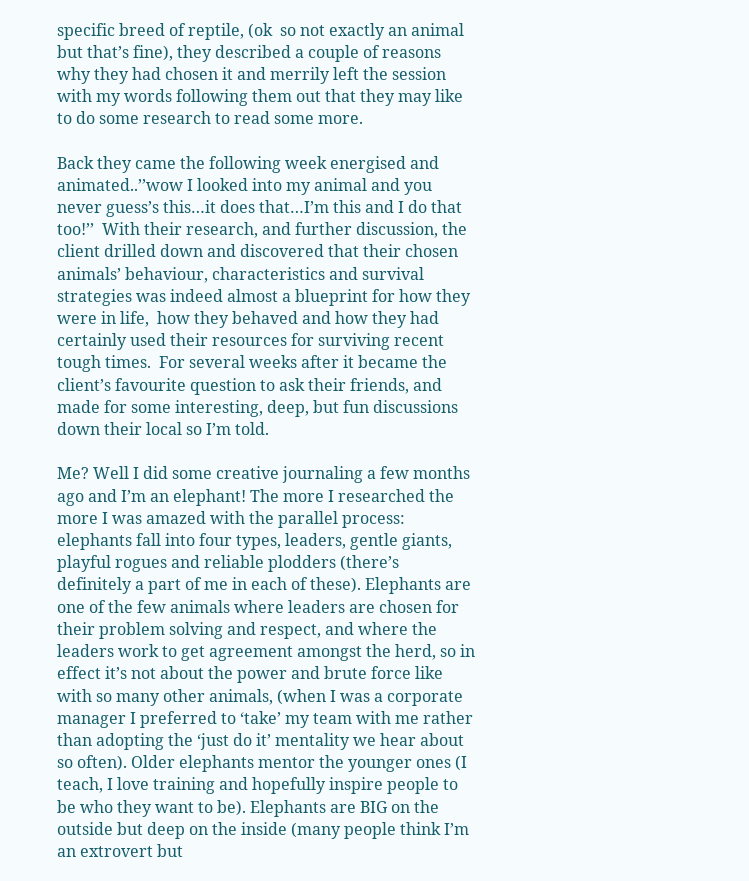specific breed of reptile, (ok  so not exactly an animal but that’s fine), they described a couple of reasons why they had chosen it and merrily left the session with my words following them out that they may like to do some research to read some more.

Back they came the following week energised and animated..’’wow I looked into my animal and you never guess’s this…it does that…I’m this and I do that too!’’  With their research, and further discussion, the client drilled down and discovered that their chosen animals’ behaviour, characteristics and survival strategies was indeed almost a blueprint for how they were in life,  how they behaved and how they had certainly used their resources for surviving recent tough times.  For several weeks after it became the client’s favourite question to ask their friends, and made for some interesting, deep, but fun discussions down their local so I’m told.

Me? Well I did some creative journaling a few months ago and I’m an elephant! The more I researched the more I was amazed with the parallel process: elephants fall into four types, leaders, gentle giants, playful rogues and reliable plodders (there’s definitely a part of me in each of these). Elephants are one of the few animals where leaders are chosen for their problem solving and respect, and where the leaders work to get agreement amongst the herd, so in effect it’s not about the power and brute force like with so many other animals, (when I was a corporate manager I preferred to ‘take’ my team with me rather than adopting the ‘just do it’ mentality we hear about so often). Older elephants mentor the younger ones (I teach, I love training and hopefully inspire people to be who they want to be). Elephants are BIG on the outside but deep on the inside (many people think I’m an extrovert but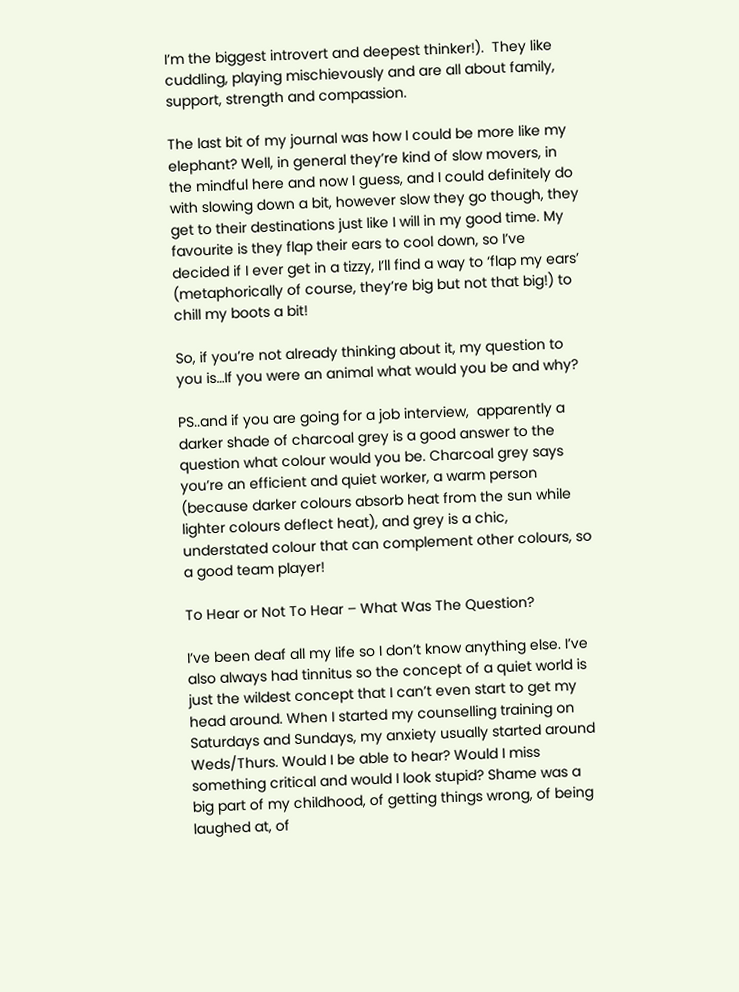I’m the biggest introvert and deepest thinker!).  They like cuddling, playing mischievously and are all about family, support, strength and compassion.

The last bit of my journal was how I could be more like my elephant? Well, in general they’re kind of slow movers, in the mindful here and now I guess, and I could definitely do with slowing down a bit, however slow they go though, they get to their destinations just like I will in my good time. My favourite is they flap their ears to cool down, so I’ve decided if I ever get in a tizzy, I’ll find a way to ‘flap my ears’ (metaphorically of course, they’re big but not that big!) to chill my boots a bit!

So, if you’re not already thinking about it, my question to you is…If you were an animal what would you be and why?

PS..and if you are going for a job interview,  apparently a darker shade of charcoal grey is a good answer to the question what colour would you be. Charcoal grey says you’re an efficient and quiet worker, a warm person (because darker colours absorb heat from the sun while lighter colours deflect heat), and grey is a chic, understated colour that can complement other colours, so a good team player!

To Hear or Not To Hear – What Was The Question?

I’ve been deaf all my life so I don’t know anything else. I’ve also always had tinnitus so the concept of a quiet world is just the wildest concept that I can’t even start to get my head around. When I started my counselling training on Saturdays and Sundays, my anxiety usually started around Weds/Thurs. Would I be able to hear? Would I miss something critical and would I look stupid? Shame was a big part of my childhood, of getting things wrong, of being laughed at, of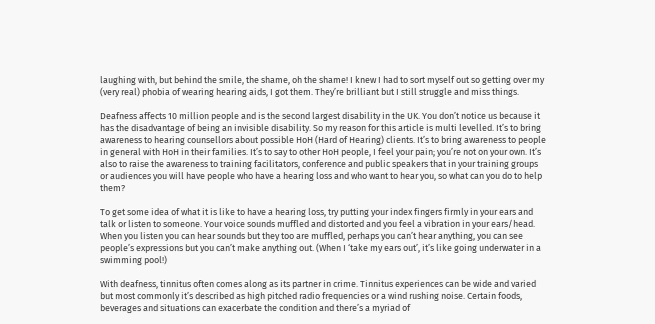laughing with, but behind the smile, the shame, oh the shame! I knew I had to sort myself out so getting over my (very real) phobia of wearing hearing aids, I got them. They’re brilliant but I still struggle and miss things.

Deafness affects 10 million people and is the second largest disability in the UK. You don’t notice us because it has the disadvantage of being an invisible disability. So my reason for this article is multi levelled. It’s to bring awareness to hearing counsellors about possible HoH (Hard of Hearing) clients. It’s to bring awareness to people in general with HoH in their families. It’s to say to other HoH people, I feel your pain; you’re not on your own. It’s also to raise the awareness to training facilitators, conference and public speakers that in your training groups or audiences you will have people who have a hearing loss and who want to hear you, so what can you do to help them?

To get some idea of what it is like to have a hearing loss, try putting your index fingers firmly in your ears and talk or listen to someone. Your voice sounds muffled and distorted and you feel a vibration in your ears/head. When you listen you can hear sounds but they too are muffled, perhaps you can’t hear anything, you can see people’s expressions but you can’t make anything out. (When I ‘take my ears out’, it’s like going underwater in a swimming pool!)

With deafness, tinnitus often comes along as its partner in crime. Tinnitus experiences can be wide and varied but most commonly it’s described as high pitched radio frequencies or a wind rushing noise. Certain foods, beverages and situations can exacerbate the condition and there’s a myriad of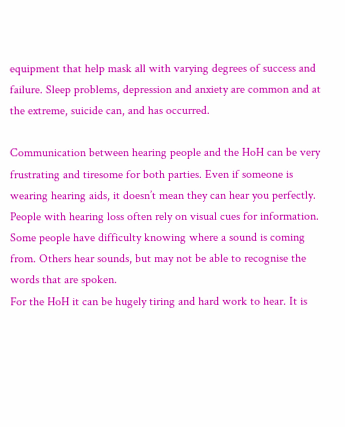equipment that help mask all with varying degrees of success and failure. Sleep problems, depression and anxiety are common and at the extreme, suicide can, and has occurred.

Communication between hearing people and the HoH can be very frustrating and tiresome for both parties. Even if someone is wearing hearing aids, it doesn’t mean they can hear you perfectly. People with hearing loss often rely on visual cues for information. Some people have difficulty knowing where a sound is coming from. Others hear sounds, but may not be able to recognise the words that are spoken.
For the HoH it can be hugely tiring and hard work to hear. It is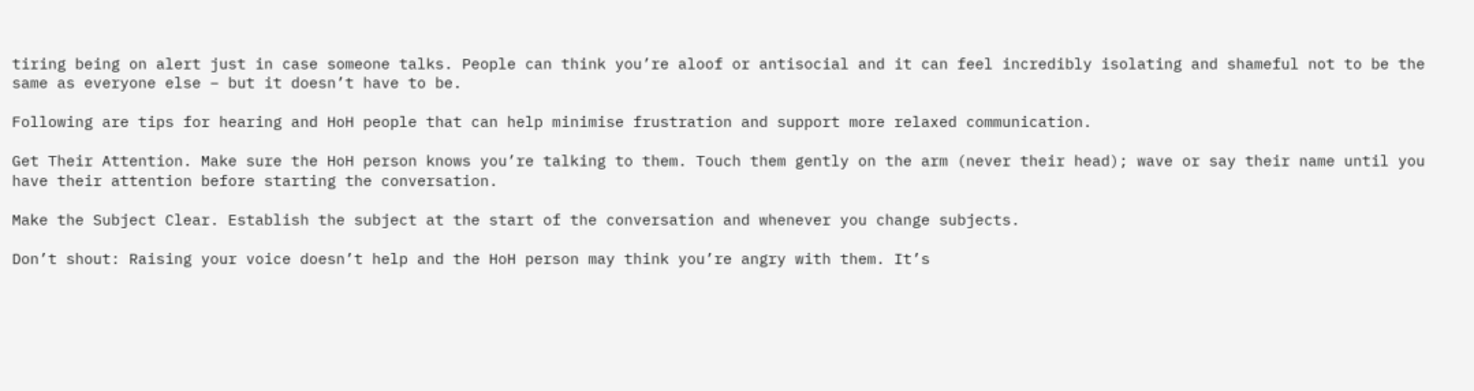tiring being on alert just in case someone talks. People can think you’re aloof or antisocial and it can feel incredibly isolating and shameful not to be the same as everyone else – but it doesn’t have to be.

Following are tips for hearing and HoH people that can help minimise frustration and support more relaxed communication.

Get Their Attention. Make sure the HoH person knows you’re talking to them. Touch them gently on the arm (never their head); wave or say their name until you have their attention before starting the conversation.

Make the Subject Clear. Establish the subject at the start of the conversation and whenever you change subjects.

Don’t shout: Raising your voice doesn’t help and the HoH person may think you’re angry with them. It’s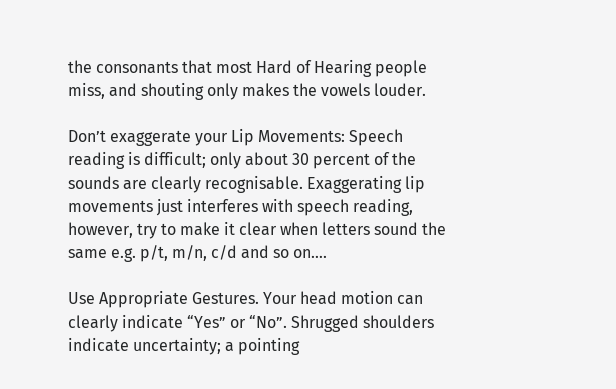the consonants that most Hard of Hearing people miss, and shouting only makes the vowels louder.

Don’t exaggerate your Lip Movements: Speech reading is difficult; only about 30 percent of the sounds are clearly recognisable. Exaggerating lip movements just interferes with speech reading, however, try to make it clear when letters sound the same e.g. p/t, m/n, c/d and so on….

Use Appropriate Gestures. Your head motion can clearly indicate “Yes” or “No”. Shrugged shoulders indicate uncertainty; a pointing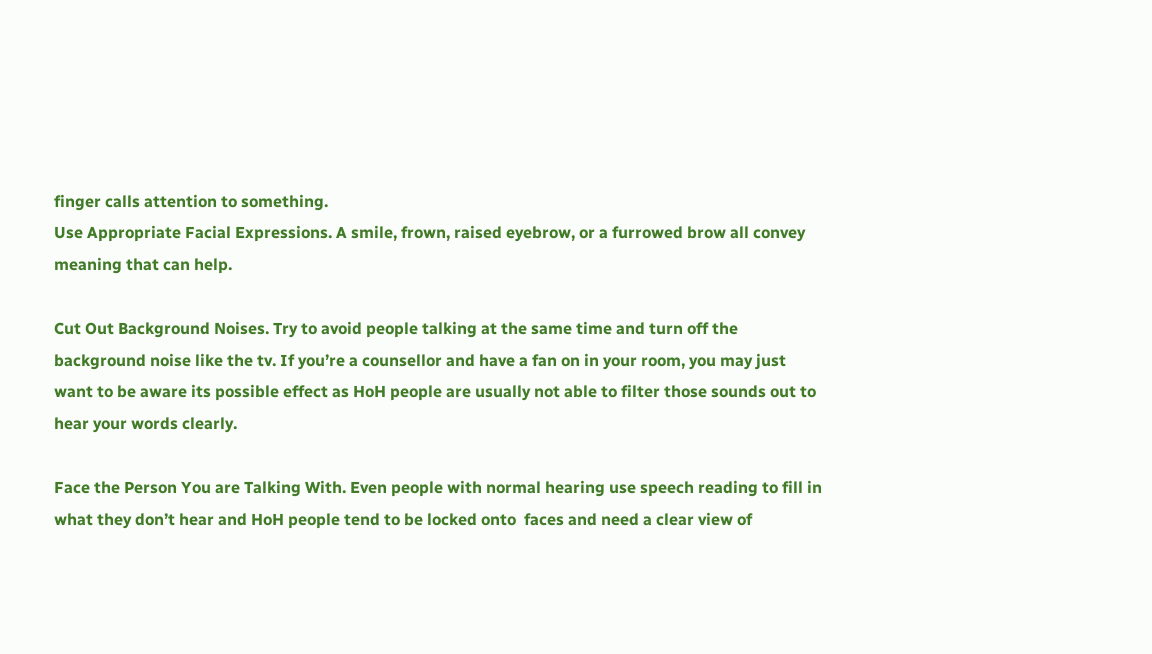finger calls attention to something.
Use Appropriate Facial Expressions. A smile, frown, raised eyebrow, or a furrowed brow all convey meaning that can help.

Cut Out Background Noises. Try to avoid people talking at the same time and turn off the background noise like the tv. If you’re a counsellor and have a fan on in your room, you may just want to be aware its possible effect as HoH people are usually not able to filter those sounds out to hear your words clearly.

Face the Person You are Talking With. Even people with normal hearing use speech reading to fill in what they don’t hear and HoH people tend to be locked onto  faces and need a clear view of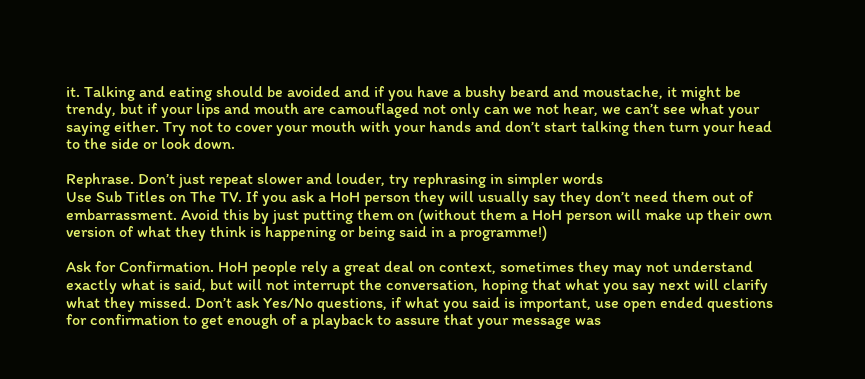it. Talking and eating should be avoided and if you have a bushy beard and moustache, it might be trendy, but if your lips and mouth are camouflaged not only can we not hear, we can’t see what your saying either. Try not to cover your mouth with your hands and don’t start talking then turn your head to the side or look down.

Rephrase. Don’t just repeat slower and louder, try rephrasing in simpler words
Use Sub Titles on The TV. If you ask a HoH person they will usually say they don’t need them out of embarrassment. Avoid this by just putting them on (without them a HoH person will make up their own version of what they think is happening or being said in a programme!)

Ask for Confirmation. HoH people rely a great deal on context, sometimes they may not understand exactly what is said, but will not interrupt the conversation, hoping that what you say next will clarify what they missed. Don’t ask Yes/No questions, if what you said is important, use open ended questions for confirmation to get enough of a playback to assure that your message was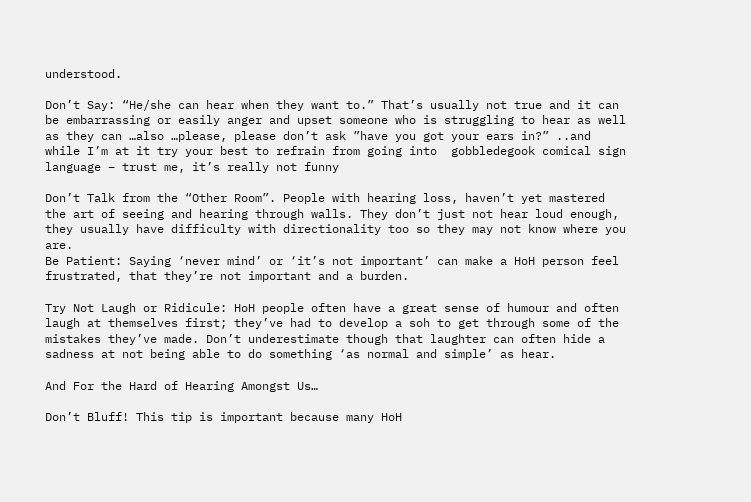understood.

Don’t Say: “He/she can hear when they want to.” That’s usually not true and it can be embarrassing or easily anger and upset someone who is struggling to hear as well as they can …also …please, please don’t ask ”have you got your ears in?” ..and while I’m at it try your best to refrain from going into  gobbledegook comical sign language – trust me, it’s really not funny

Don’t Talk from the “Other Room”. People with hearing loss, haven’t yet mastered the art of seeing and hearing through walls. They don’t just not hear loud enough, they usually have difficulty with directionality too so they may not know where you are.
Be Patient: Saying ‘never mind’ or ‘it’s not important’ can make a HoH person feel frustrated, that they’re not important and a burden.

Try Not Laugh or Ridicule: HoH people often have a great sense of humour and often laugh at themselves first; they’ve had to develop a soh to get through some of the mistakes they’ve made. Don’t underestimate though that laughter can often hide a sadness at not being able to do something ‘as normal and simple’ as hear.

And For the Hard of Hearing Amongst Us…

Don’t Bluff! This tip is important because many HoH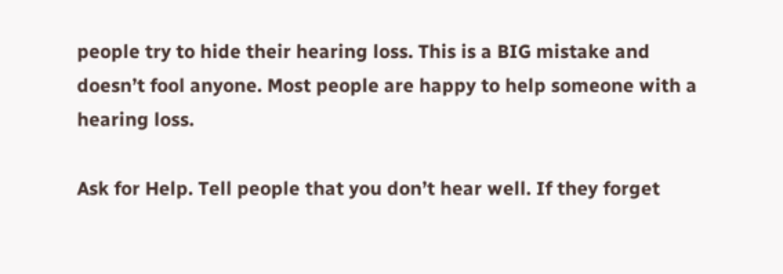people try to hide their hearing loss. This is a BIG mistake and doesn’t fool anyone. Most people are happy to help someone with a hearing loss.

Ask for Help. Tell people that you don’t hear well. If they forget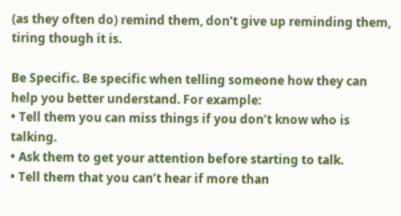(as they often do) remind them, don’t give up reminding them, tiring though it is.

Be Specific. Be specific when telling someone how they can help you better understand. For example:
• Tell them you can miss things if you don’t know who is talking.
• Ask them to get your attention before starting to talk.
• Tell them that you can’t hear if more than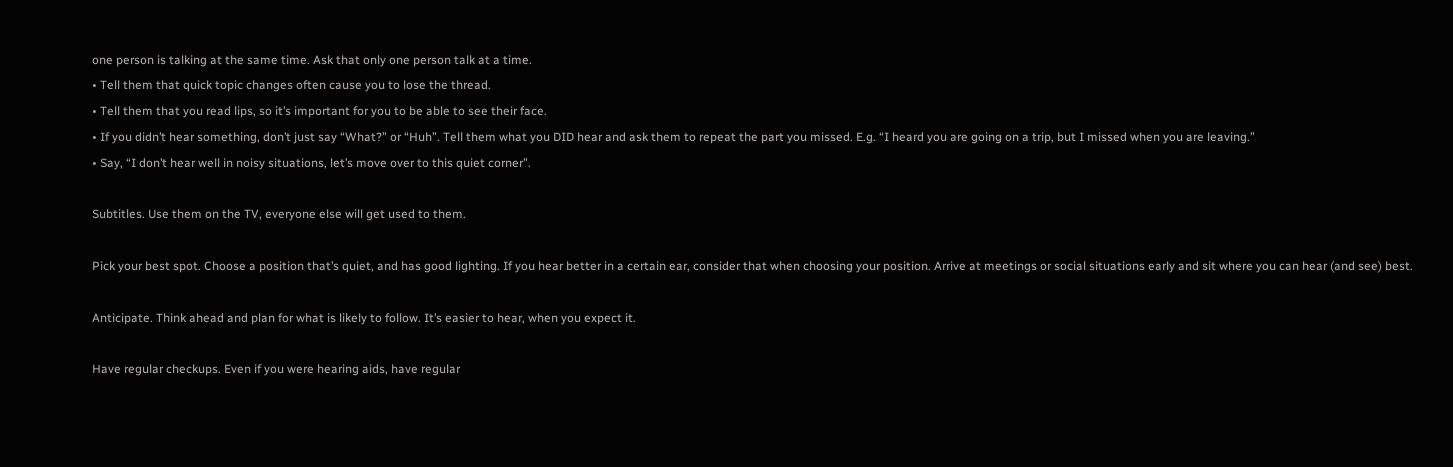one person is talking at the same time. Ask that only one person talk at a time.
• Tell them that quick topic changes often cause you to lose the thread.
• Tell them that you read lips, so it’s important for you to be able to see their face.
• If you didn’t hear something, don’t just say “What?” or “Huh”. Tell them what you DID hear and ask them to repeat the part you missed. E.g. “I heard you are going on a trip, but I missed when you are leaving.”
• Say, “I don’t hear well in noisy situations, let’s move over to this quiet corner”.

Subtitles. Use them on the TV, everyone else will get used to them.

Pick your best spot. Choose a position that’s quiet, and has good lighting. If you hear better in a certain ear, consider that when choosing your position. Arrive at meetings or social situations early and sit where you can hear (and see) best.

Anticipate. Think ahead and plan for what is likely to follow. It’s easier to hear, when you expect it.

Have regular checkups. Even if you were hearing aids, have regular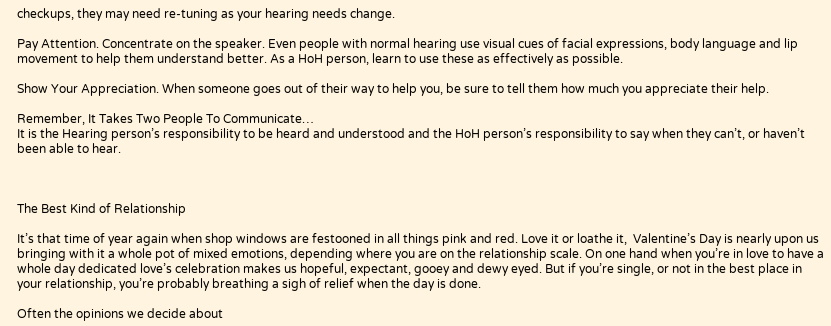checkups, they may need re-tuning as your hearing needs change.

Pay Attention. Concentrate on the speaker. Even people with normal hearing use visual cues of facial expressions, body language and lip movement to help them understand better. As a HoH person, learn to use these as effectively as possible.

Show Your Appreciation. When someone goes out of their way to help you, be sure to tell them how much you appreciate their help.

Remember, It Takes Two People To Communicate…
It is the Hearing person’s responsibility to be heard and understood and the HoH person’s responsibility to say when they can’t, or haven’t been able to hear.



The Best Kind of Relationship

It’s that time of year again when shop windows are festooned in all things pink and red. Love it or loathe it,  Valentine’s Day is nearly upon us bringing with it a whole pot of mixed emotions, depending where you are on the relationship scale. On one hand when you’re in love to have a whole day dedicated love’s celebration makes us hopeful, expectant, gooey and dewy eyed. But if you’re single, or not in the best place in your relationship, you’re probably breathing a sigh of relief when the day is done.

Often the opinions we decide about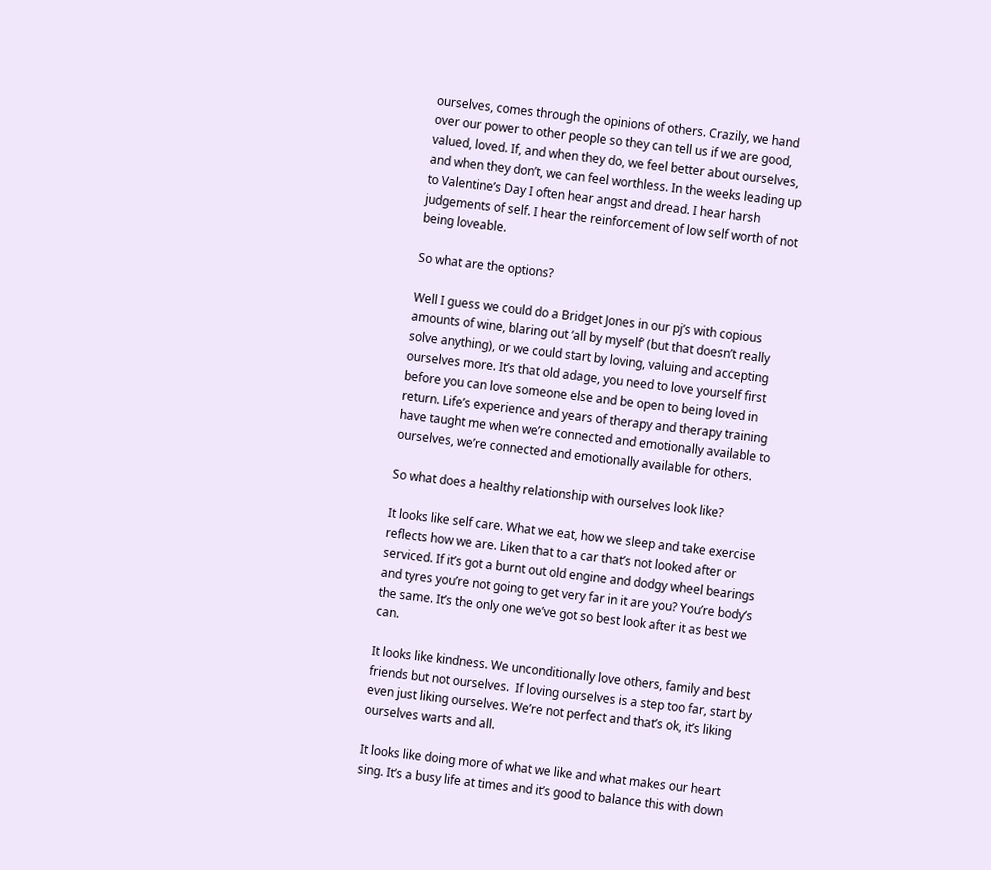ourselves, comes through the opinions of others. Crazily, we hand over our power to other people so they can tell us if we are good, valued, loved. If, and when they do, we feel better about ourselves, and when they don’t, we can feel worthless. In the weeks leading up to Valentine’s Day I often hear angst and dread. I hear harsh judgements of self. I hear the reinforcement of low self worth of not being loveable.

So what are the options?

Well I guess we could do a Bridget Jones in our pj’s with copious amounts of wine, blaring out ‘all by myself’ (but that doesn’t really solve anything), or we could start by loving, valuing and accepting ourselves more. It’s that old adage, you need to love yourself first before you can love someone else and be open to being loved in return. Life’s experience and years of therapy and therapy training have taught me when we’re connected and emotionally available to ourselves, we’re connected and emotionally available for others.

So what does a healthy relationship with ourselves look like?

It looks like self care. What we eat, how we sleep and take exercise reflects how we are. Liken that to a car that’s not looked after or serviced. If it’s got a burnt out old engine and dodgy wheel bearings and tyres you’re not going to get very far in it are you? You’re body’s the same. It’s the only one we’ve got so best look after it as best we can.

It looks like kindness. We unconditionally love others, family and best friends but not ourselves.  If loving ourselves is a step too far, start by even just liking ourselves. We’re not perfect and that’s ok, it’s liking ourselves warts and all.

It looks like doing more of what we like and what makes our heart sing. It’s a busy life at times and it’s good to balance this with down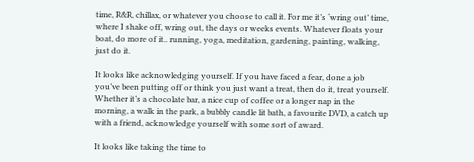time, R&R, chillax, or whatever you choose to call it. For me it’s ‘wring out’ time, where I shake off, wring out, the days or weeks events. Whatever floats your boat, do more of it.. running, yoga, meditation, gardening, painting, walking, just do it.

It looks like acknowledging yourself. If you have faced a fear, done a job you’ve been putting off or think you just want a treat, then do it, treat yourself. Whether it’s a chocolate bar, a nice cup of coffee or a longer nap in the morning, a walk in the park, a bubbly candle lit bath, a favourite DVD, a catch up with a friend, acknowledge yourself with some sort of award.

It looks like taking the time to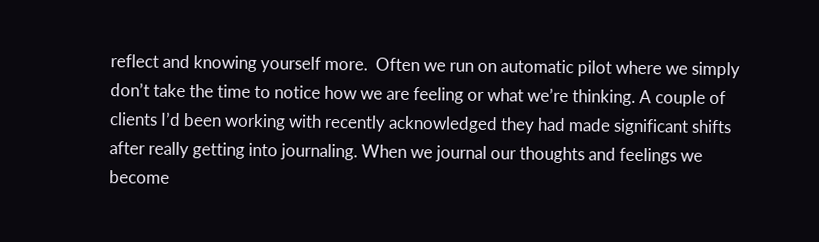reflect and knowing yourself more.  Often we run on automatic pilot where we simply don’t take the time to notice how we are feeling or what we’re thinking. A couple of clients I’d been working with recently acknowledged they had made significant shifts after really getting into journaling. When we journal our thoughts and feelings we become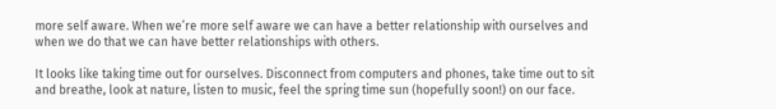more self aware. When we’re more self aware we can have a better relationship with ourselves and when we do that we can have better relationships with others.

It looks like taking time out for ourselves. Disconnect from computers and phones, take time out to sit and breathe, look at nature, listen to music, feel the spring time sun (hopefully soon!) on our face.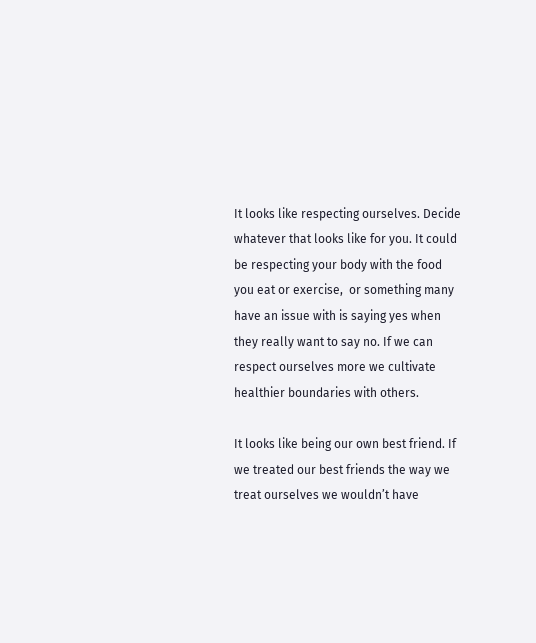It looks like respecting ourselves. Decide whatever that looks like for you. It could be respecting your body with the food you eat or exercise,  or something many have an issue with is saying yes when they really want to say no. If we can respect ourselves more we cultivate healthier boundaries with others.

It looks like being our own best friend. If we treated our best friends the way we treat ourselves we wouldn’t have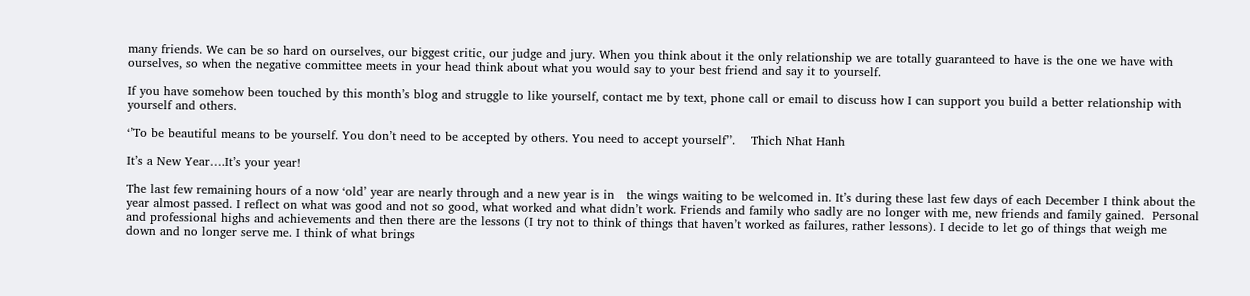many friends. We can be so hard on ourselves, our biggest critic, our judge and jury. When you think about it the only relationship we are totally guaranteed to have is the one we have with ourselves, so when the negative committee meets in your head think about what you would say to your best friend and say it to yourself.

If you have somehow been touched by this month’s blog and struggle to like yourself, contact me by text, phone call or email to discuss how I can support you build a better relationship with yourself and others.

‘’To be beautiful means to be yourself. You don’t need to be accepted by others. You need to accept yourself’’.    Thich Nhat Hanh

It’s a New Year….It’s your year!

The last few remaining hours of a now ‘old’ year are nearly through and a new year is in   the wings waiting to be welcomed in. It’s during these last few days of each December I think about the year almost passed. I reflect on what was good and not so good, what worked and what didn’t work. Friends and family who sadly are no longer with me, new friends and family gained.  Personal and professional highs and achievements and then there are the lessons (I try not to think of things that haven’t worked as failures, rather lessons). I decide to let go of things that weigh me down and no longer serve me. I think of what brings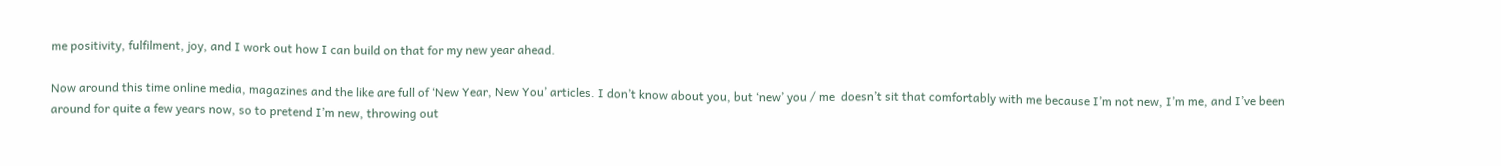me positivity, fulfilment, joy, and I work out how I can build on that for my new year ahead.

Now around this time online media, magazines and the like are full of ‘New Year, New You’ articles. I don’t know about you, but ‘new’ you / me  doesn’t sit that comfortably with me because I’m not new, I’m me, and I’ve been around for quite a few years now, so to pretend I’m new, throwing out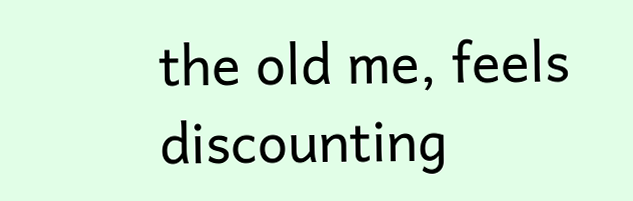the old me, feels discounting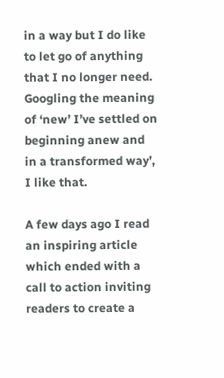in a way but I do like to let go of anything that I no longer need.  Googling the meaning of ‘new’ I’ve settled on beginning anew and in a transformed way’, I like that.

A few days ago I read an inspiring article which ended with a call to action inviting readers to create a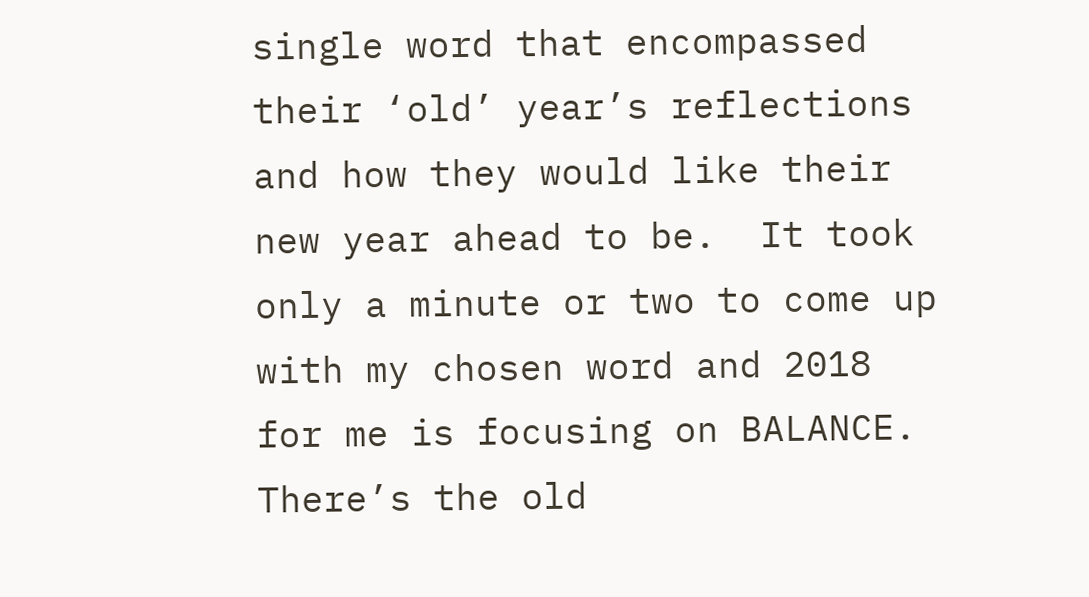single word that encompassed their ‘old’ year’s reflections and how they would like their new year ahead to be.  It took only a minute or two to come up with my chosen word and 2018 for me is focusing on BALANCE. There’s the old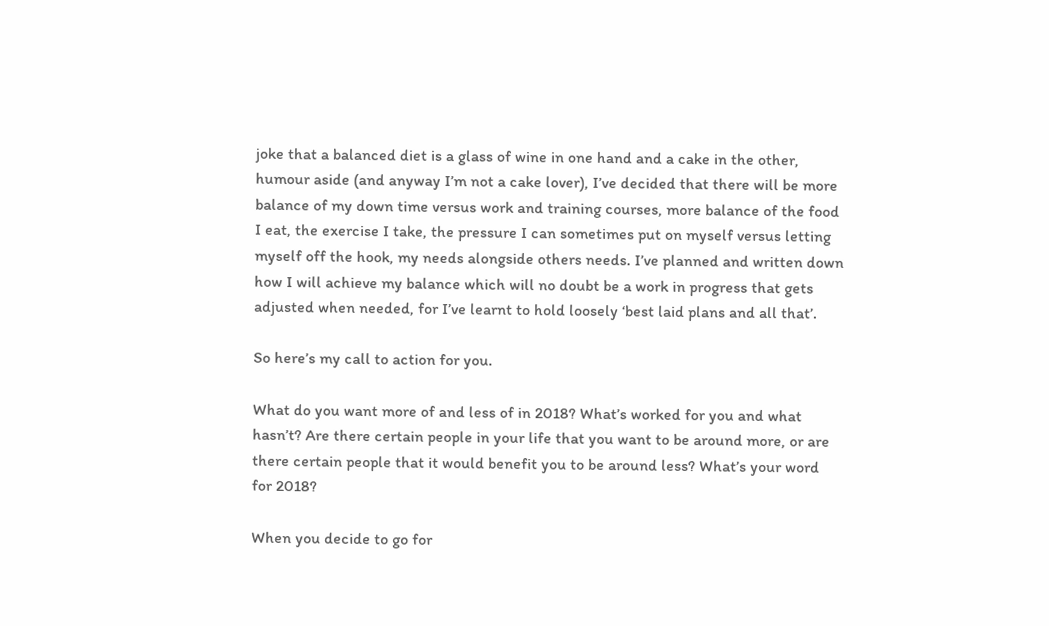joke that a balanced diet is a glass of wine in one hand and a cake in the other, humour aside (and anyway I’m not a cake lover), I’ve decided that there will be more balance of my down time versus work and training courses, more balance of the food I eat, the exercise I take, the pressure I can sometimes put on myself versus letting myself off the hook, my needs alongside others needs. I’ve planned and written down how I will achieve my balance which will no doubt be a work in progress that gets adjusted when needed, for I’ve learnt to hold loosely ‘best laid plans and all that’.

So here’s my call to action for you.

What do you want more of and less of in 2018? What’s worked for you and what hasn’t? Are there certain people in your life that you want to be around more, or are there certain people that it would benefit you to be around less? What’s your word for 2018?

When you decide to go for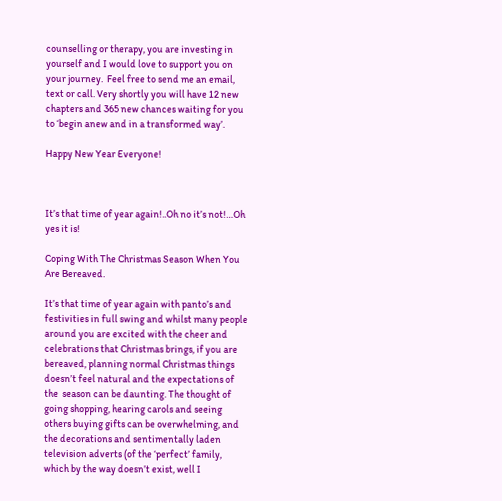counselling or therapy, you are investing in yourself and I would love to support you on your journey.  Feel free to send me an email, text or call. Very shortly you will have 12 new chapters and 365 new chances waiting for you to ‘begin anew and in a transformed way’.

Happy New Year Everyone!



It’s that time of year again!..Oh no it’s not!…Oh yes it is!

Coping With The Christmas Season When You Are Bereaved.

It’s that time of year again with panto’s and festivities in full swing and whilst many people around you are excited with the cheer and celebrations that Christmas brings, if you are bereaved, planning normal Christmas things doesn’t feel natural and the expectations of the  season can be daunting. The thought of going shopping, hearing carols and seeing others buying gifts can be overwhelming, and the decorations and sentimentally laden television adverts (of the ‘perfect’ family, which by the way doesn’t exist, well I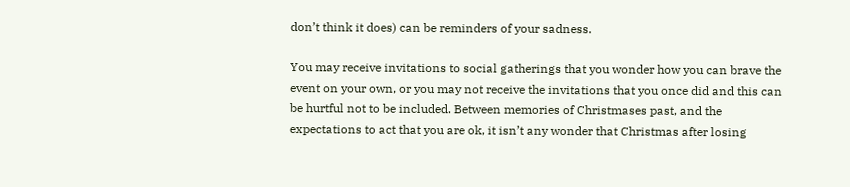don’t think it does) can be reminders of your sadness.

You may receive invitations to social gatherings that you wonder how you can brave the event on your own, or you may not receive the invitations that you once did and this can be hurtful not to be included. Between memories of Christmases past, and the expectations to act that you are ok, it isn’t any wonder that Christmas after losing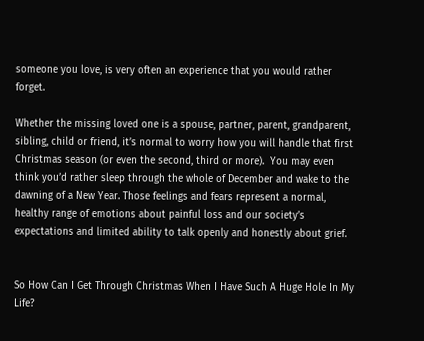someone you love, is very often an experience that you would rather forget.

Whether the missing loved one is a spouse, partner, parent, grandparent, sibling, child or friend, it’s normal to worry how you will handle that first Christmas season (or even the second, third or more).  You may even think you’d rather sleep through the whole of December and wake to the dawning of a New Year. Those feelings and fears represent a normal, healthy range of emotions about painful loss and our society’s expectations and limited ability to talk openly and honestly about grief.


So How Can I Get Through Christmas When I Have Such A Huge Hole In My Life?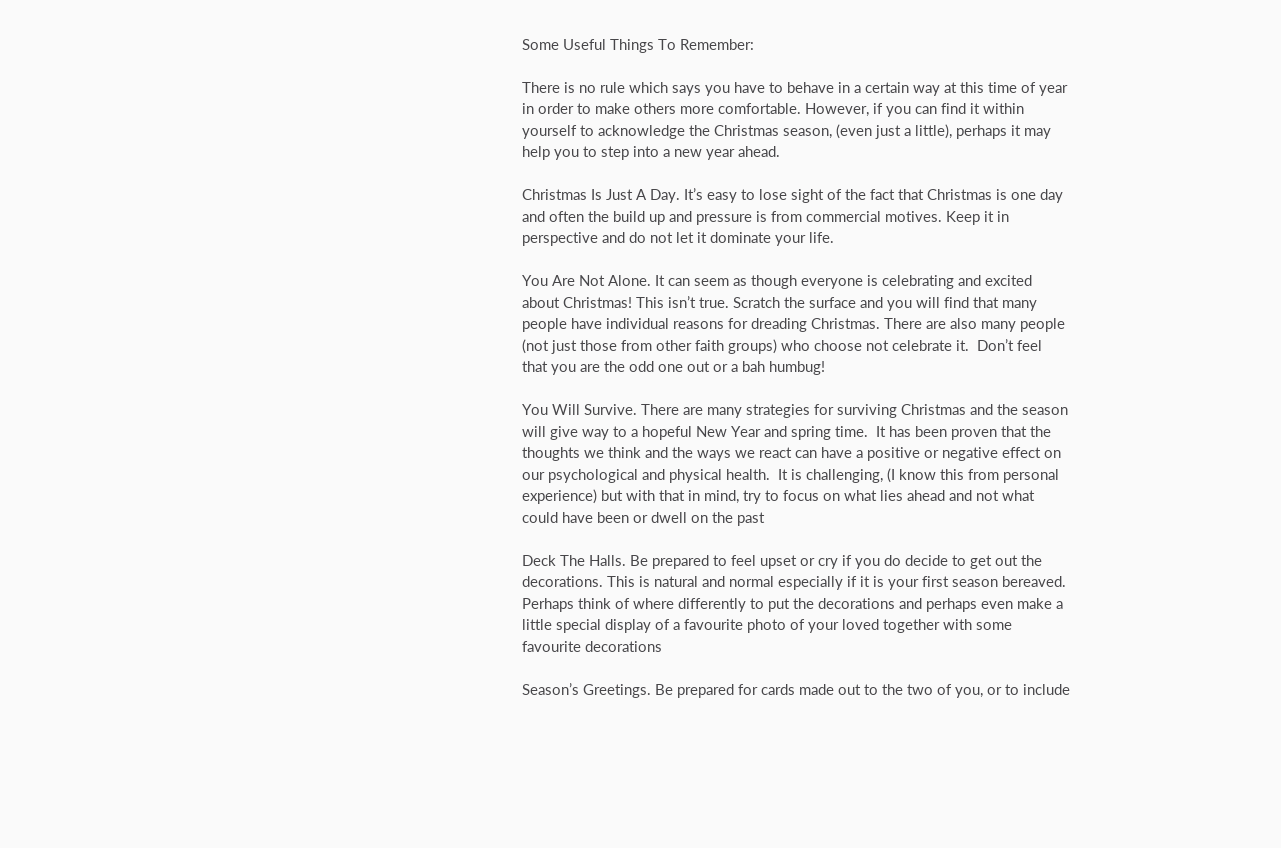Some Useful Things To Remember:

There is no rule which says you have to behave in a certain way at this time of year in order to make others more comfortable. However, if you can find it within yourself to acknowledge the Christmas season, (even just a little), perhaps it may help you to step into a new year ahead.

Christmas Is Just A Day. It’s easy to lose sight of the fact that Christmas is one day and often the build up and pressure is from commercial motives. Keep it in perspective and do not let it dominate your life.

You Are Not Alone. It can seem as though everyone is celebrating and excited about Christmas! This isn’t true. Scratch the surface and you will find that many people have individual reasons for dreading Christmas. There are also many people (not just those from other faith groups) who choose not celebrate it.  Don’t feel that you are the odd one out or a bah humbug!

You Will Survive. There are many strategies for surviving Christmas and the season will give way to a hopeful New Year and spring time.  It has been proven that the thoughts we think and the ways we react can have a positive or negative effect on our psychological and physical health.  It is challenging, (I know this from personal experience) but with that in mind, try to focus on what lies ahead and not what could have been or dwell on the past

Deck The Halls. Be prepared to feel upset or cry if you do decide to get out the decorations. This is natural and normal especially if it is your first season bereaved. Perhaps think of where differently to put the decorations and perhaps even make a little special display of a favourite photo of your loved together with some favourite decorations

Season’s Greetings. Be prepared for cards made out to the two of you, or to include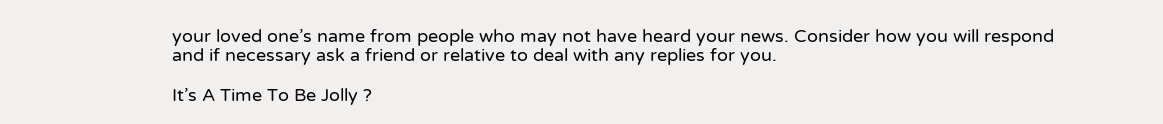your loved one’s name from people who may not have heard your news. Consider how you will respond and if necessary ask a friend or relative to deal with any replies for you.

It’s A Time To Be Jolly ?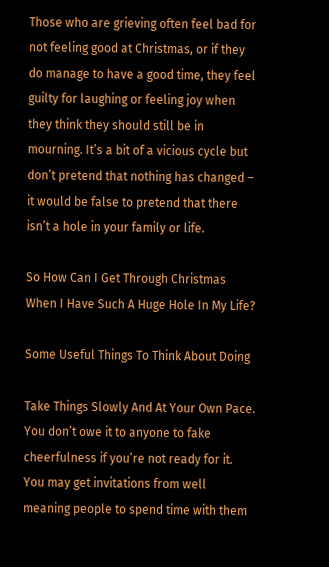Those who are grieving often feel bad for not feeling good at Christmas, or if they do manage to have a good time, they feel guilty for laughing or feeling joy when they think they should still be in mourning. It’s a bit of a vicious cycle but don’t pretend that nothing has changed – it would be false to pretend that there isn’t a hole in your family or life.

So How Can I Get Through Christmas When I Have Such A Huge Hole In My Life?

Some Useful Things To Think About Doing

Take Things Slowly And At Your Own Pace.  You don’t owe it to anyone to fake cheerfulness if you’re not ready for it. You may get invitations from well meaning people to spend time with them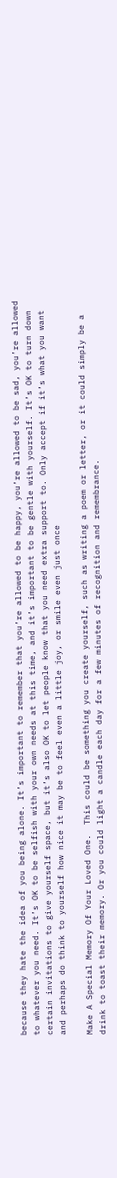because they hate the idea of you being alone. It’s important to remember that you’re allowed to be happy, you’re allowed to be sad, you’re allowed to whatever you need. It’s OK to be selfish with your own needs at this time, and it’s important to be gentle with yourself. It’s OK to turn down certain invitations to give yourself space, but it’s also OK to let people know that you need extra support to. Only accept if it’s what you want and perhaps do think to yourself how nice it may be to feel even a little joy, or smile even just once

Make A Special Memory Of Your Loved One.  This could be something you create yourself, such as writing a poem or letter, or it could simply be a drink to toast their memory. Or you could light a candle each day for a few minutes of recognition and remembrance.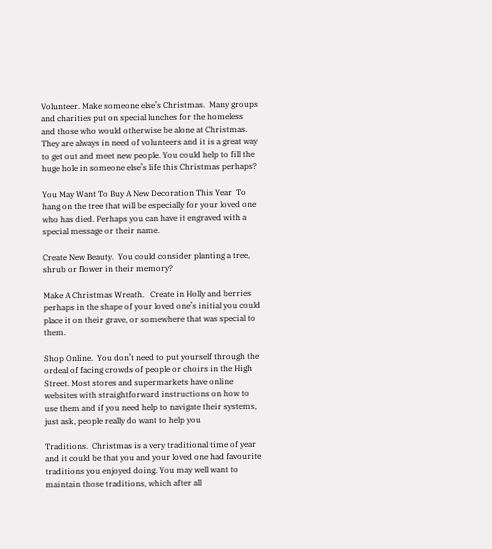Volunteer. Make someone else’s Christmas.  Many groups and charities put on special lunches for the homeless and those who would otherwise be alone at Christmas. They are always in need of volunteers and it is a great way to get out and meet new people. You could help to fill the huge hole in someone else’s life this Christmas perhaps?

You May Want To Buy A New Decoration This Year  To hang on the tree that will be especially for your loved one who has died. Perhaps you can have it engraved with a special message or their name.

Create New Beauty.  You could consider planting a tree, shrub or flower in their memory?

Make A Christmas Wreath.   Create in Holly and berries perhaps in the shape of your loved one’s initial you could place it on their grave, or somewhere that was special to them.

Shop Online.  You don’t need to put yourself through the ordeal of facing crowds of people or choirs in the High Street. Most stores and supermarkets have online websites with straightforward instructions on how to use them and if you need help to navigate their systems, just ask, people really do want to help you

Traditions.  Christmas is a very traditional time of year and it could be that you and your loved one had favourite traditions you enjoyed doing. You may well want to maintain those traditions, which after all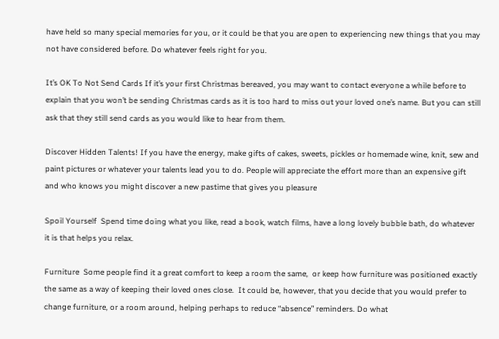have held so many special memories for you, or it could be that you are open to experiencing new things that you may not have considered before. Do whatever feels right for you.

It’s OK To Not Send Cards If it’s your first Christmas bereaved, you may want to contact everyone a while before to explain that you won’t be sending Christmas cards as it is too hard to miss out your loved one’s name. But you can still ask that they still send cards as you would like to hear from them.

Discover Hidden Talents! If you have the energy, make gifts of cakes, sweets, pickles or homemade wine, knit, sew and paint pictures or whatever your talents lead you to do. People will appreciate the effort more than an expensive gift and who knows you might discover a new pastime that gives you pleasure

Spoil Yourself  Spend time doing what you like, read a book, watch films, have a long lovely bubble bath, do whatever it is that helps you relax.

Furniture  Some people find it a great comfort to keep a room the same,  or keep how furniture was positioned exactly the same as a way of keeping their loved ones close.  It could be, however, that you decide that you would prefer to change furniture, or a room around, helping perhaps to reduce “absence” reminders. Do what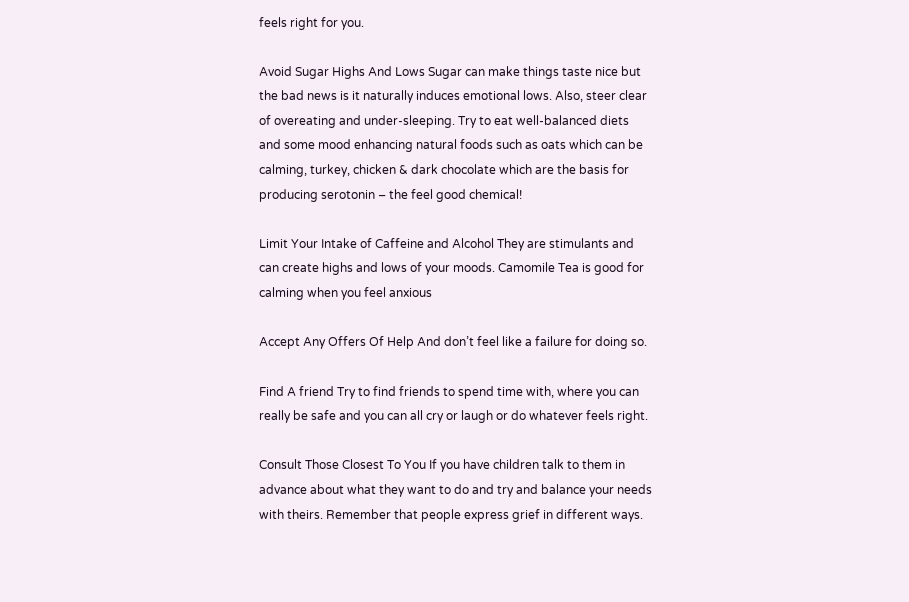feels right for you.

Avoid Sugar Highs And Lows Sugar can make things taste nice but the bad news is it naturally induces emotional lows. Also, steer clear of overeating and under-sleeping. Try to eat well-balanced diets and some mood enhancing natural foods such as oats which can be calming, turkey, chicken & dark chocolate which are the basis for producing serotonin – the feel good chemical!

Limit Your Intake of Caffeine and Alcohol They are stimulants and can create highs and lows of your moods. Camomile Tea is good for calming when you feel anxious

Accept Any Offers Of Help And don’t feel like a failure for doing so.

Find A friend Try to find friends to spend time with, where you can really be safe and you can all cry or laugh or do whatever feels right.

Consult Those Closest To You If you have children talk to them in advance about what they want to do and try and balance your needs with theirs. Remember that people express grief in different ways.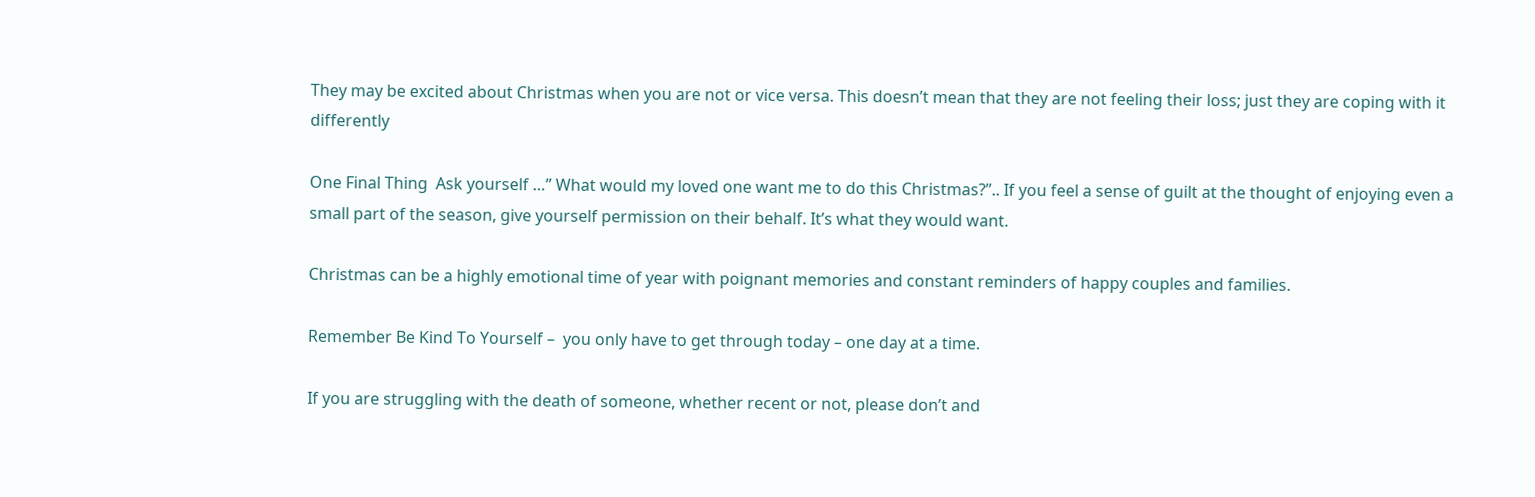They may be excited about Christmas when you are not or vice versa. This doesn’t mean that they are not feeling their loss; just they are coping with it differently

One Final Thing  Ask yourself …’’ What would my loved one want me to do this Christmas?’’.. If you feel a sense of guilt at the thought of enjoying even a small part of the season, give yourself permission on their behalf. It’s what they would want.

Christmas can be a highly emotional time of year with poignant memories and constant reminders of happy couples and families.

Remember Be Kind To Yourself –  you only have to get through today – one day at a time.

If you are struggling with the death of someone, whether recent or not, please don’t and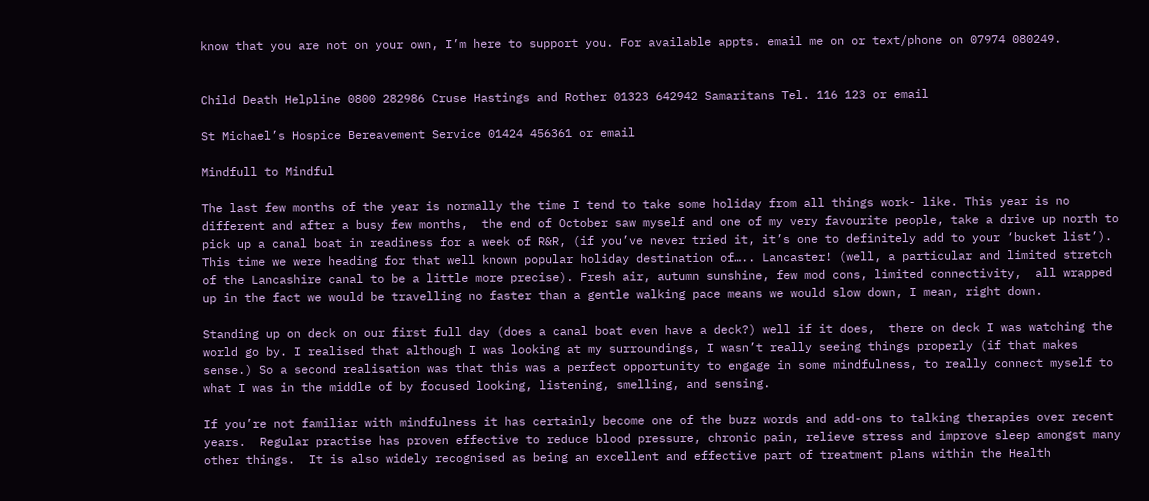know that you are not on your own, I’m here to support you. For available appts. email me on or text/phone on 07974 080249.


Child Death Helpline 0800 282986 Cruse Hastings and Rother 01323 642942 Samaritans Tel. 116 123 or email

St Michael’s Hospice Bereavement Service 01424 456361 or email

Mindfull to Mindful

The last few months of the year is normally the time I tend to take some holiday from all things work- like. This year is no different and after a busy few months,  the end of October saw myself and one of my very favourite people, take a drive up north to pick up a canal boat in readiness for a week of R&R, (if you’ve never tried it, it’s one to definitely add to your ‘bucket list’).  This time we were heading for that well known popular holiday destination of….. Lancaster! (well, a particular and limited stretch of the Lancashire canal to be a little more precise). Fresh air, autumn sunshine, few mod cons, limited connectivity,  all wrapped up in the fact we would be travelling no faster than a gentle walking pace means we would slow down, I mean, right down.

Standing up on deck on our first full day (does a canal boat even have a deck?) well if it does,  there on deck I was watching the world go by. I realised that although I was looking at my surroundings, I wasn’t really seeing things properly (if that makes sense.) So a second realisation was that this was a perfect opportunity to engage in some mindfulness, to really connect myself to what I was in the middle of by focused looking, listening, smelling, and sensing.

If you’re not familiar with mindfulness it has certainly become one of the buzz words and add-ons to talking therapies over recent years.  Regular practise has proven effective to reduce blood pressure, chronic pain, relieve stress and improve sleep amongst many other things.  It is also widely recognised as being an excellent and effective part of treatment plans within the Health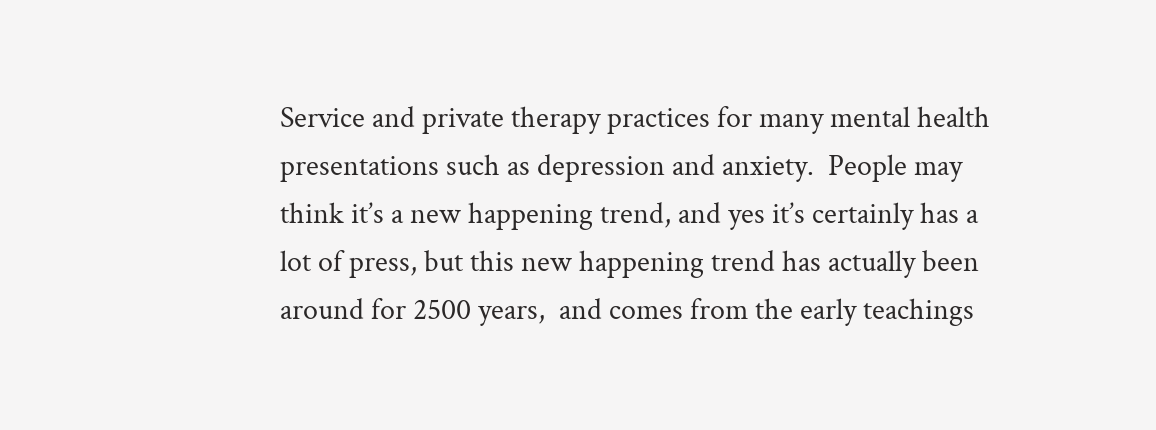Service and private therapy practices for many mental health presentations such as depression and anxiety.  People may think it’s a new happening trend, and yes it’s certainly has a lot of press, but this new happening trend has actually been around for 2500 years,  and comes from the early teachings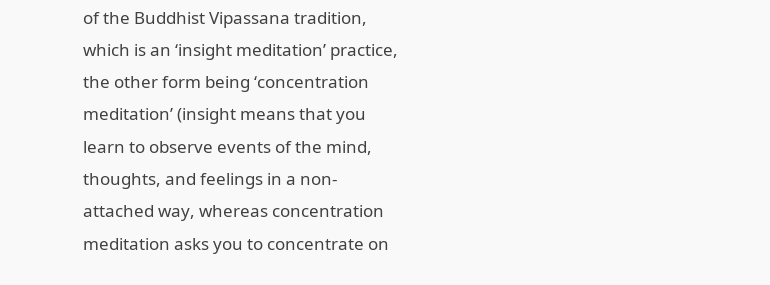of the Buddhist Vipassana tradition,  which is an ‘insight meditation’ practice, the other form being ‘concentration meditation’ (insight means that you learn to observe events of the mind, thoughts, and feelings in a non-attached way, whereas concentration meditation asks you to concentrate on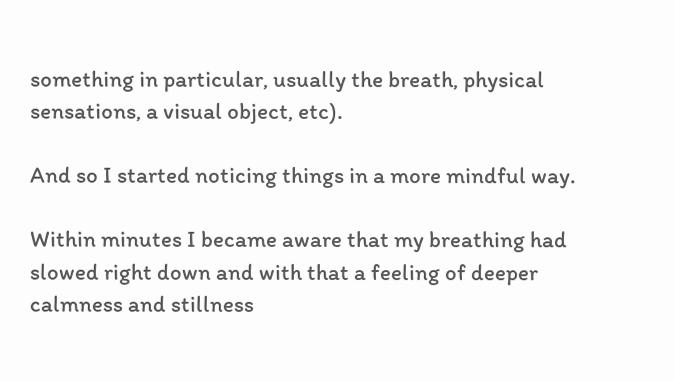something in particular, usually the breath, physical sensations, a visual object, etc).

And so I started noticing things in a more mindful way.

Within minutes I became aware that my breathing had slowed right down and with that a feeling of deeper calmness and stillness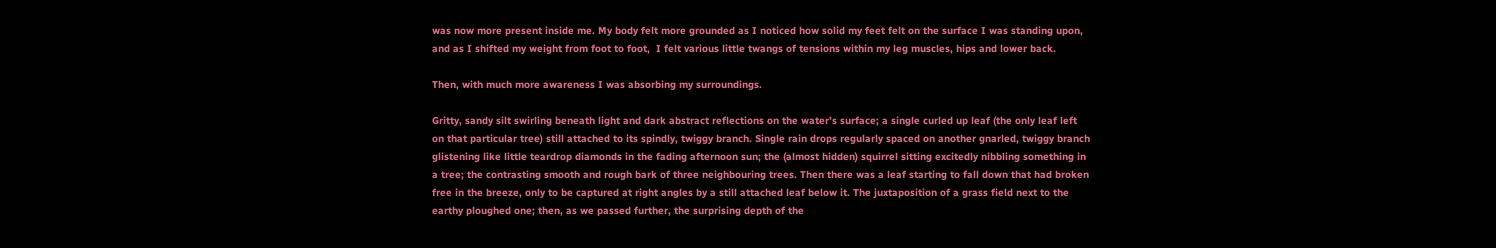was now more present inside me. My body felt more grounded as I noticed how solid my feet felt on the surface I was standing upon,  and as I shifted my weight from foot to foot,  I felt various little twangs of tensions within my leg muscles, hips and lower back.

Then, with much more awareness I was absorbing my surroundings.

Gritty, sandy silt swirling beneath light and dark abstract reflections on the water’s surface; a single curled up leaf (the only leaf left on that particular tree) still attached to its spindly, twiggy branch. Single rain drops regularly spaced on another gnarled, twiggy branch glistening like little teardrop diamonds in the fading afternoon sun; the (almost hidden) squirrel sitting excitedly nibbling something in a tree; the contrasting smooth and rough bark of three neighbouring trees. Then there was a leaf starting to fall down that had broken free in the breeze, only to be captured at right angles by a still attached leaf below it. The juxtaposition of a grass field next to the earthy ploughed one; then, as we passed further, the surprising depth of the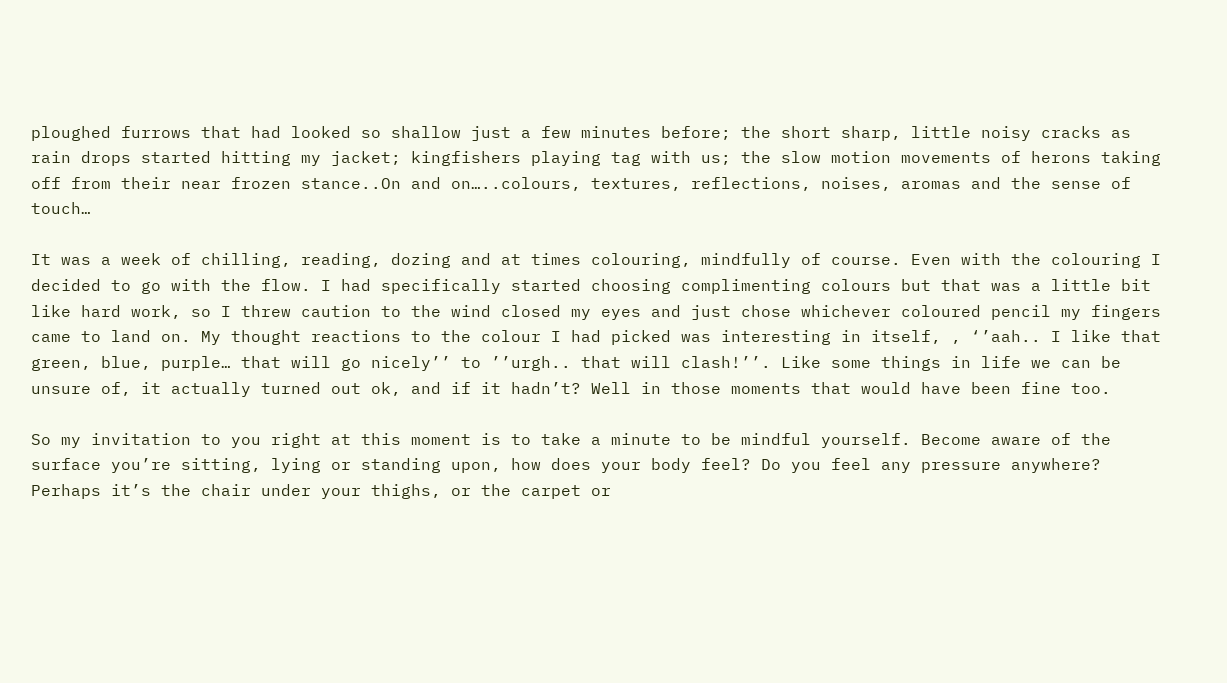ploughed furrows that had looked so shallow just a few minutes before; the short sharp, little noisy cracks as rain drops started hitting my jacket; kingfishers playing tag with us; the slow motion movements of herons taking off from their near frozen stance..On and on…..colours, textures, reflections, noises, aromas and the sense of touch…

It was a week of chilling, reading, dozing and at times colouring, mindfully of course. Even with the colouring I decided to go with the flow. I had specifically started choosing complimenting colours but that was a little bit like hard work, so I threw caution to the wind closed my eyes and just chose whichever coloured pencil my fingers came to land on. My thought reactions to the colour I had picked was interesting in itself, , ‘’aah.. I like that green, blue, purple… that will go nicely’’ to ’’urgh.. that will clash!’’. Like some things in life we can be unsure of, it actually turned out ok, and if it hadn’t? Well in those moments that would have been fine too.

So my invitation to you right at this moment is to take a minute to be mindful yourself. Become aware of the surface you’re sitting, lying or standing upon, how does your body feel? Do you feel any pressure anywhere? Perhaps it’s the chair under your thighs, or the carpet or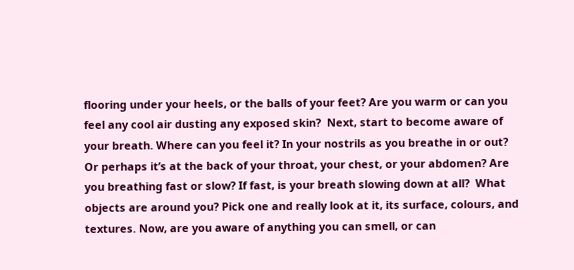flooring under your heels, or the balls of your feet? Are you warm or can you feel any cool air dusting any exposed skin?  Next, start to become aware of your breath. Where can you feel it? In your nostrils as you breathe in or out? Or perhaps it’s at the back of your throat, your chest, or your abdomen? Are you breathing fast or slow? If fast, is your breath slowing down at all?  What objects are around you? Pick one and really look at it, its surface, colours, and textures. Now, are you aware of anything you can smell, or can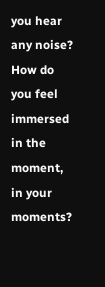you hear any noise? How do you feel immersed in the moment, in your moments?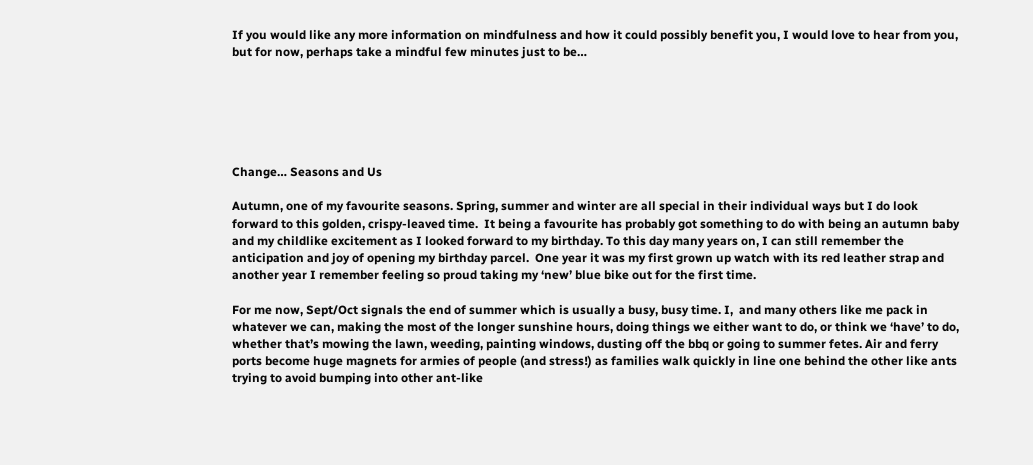If you would like any more information on mindfulness and how it could possibly benefit you, I would love to hear from you, but for now, perhaps take a mindful few minutes just to be…






Change… Seasons and Us

Autumn, one of my favourite seasons. Spring, summer and winter are all special in their individual ways but I do look forward to this golden, crispy-leaved time.  It being a favourite has probably got something to do with being an autumn baby and my childlike excitement as I looked forward to my birthday. To this day many years on, I can still remember the anticipation and joy of opening my birthday parcel.  One year it was my first grown up watch with its red leather strap and another year I remember feeling so proud taking my ‘new’ blue bike out for the first time.

For me now, Sept/Oct signals the end of summer which is usually a busy, busy time. I,  and many others like me pack in whatever we can, making the most of the longer sunshine hours, doing things we either want to do, or think we ‘have’ to do, whether that’s mowing the lawn, weeding, painting windows, dusting off the bbq or going to summer fetes. Air and ferry ports become huge magnets for armies of people (and stress!) as families walk quickly in line one behind the other like ants trying to avoid bumping into other ant-like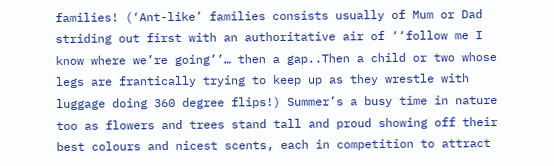families! (‘Ant-like’ families consists usually of Mum or Dad striding out first with an authoritative air of ‘‘follow me I know where we’re going’’… then a gap..Then a child or two whose legs are frantically trying to keep up as they wrestle with luggage doing 360 degree flips!) Summer’s a busy time in nature too as flowers and trees stand tall and proud showing off their best colours and nicest scents, each in competition to attract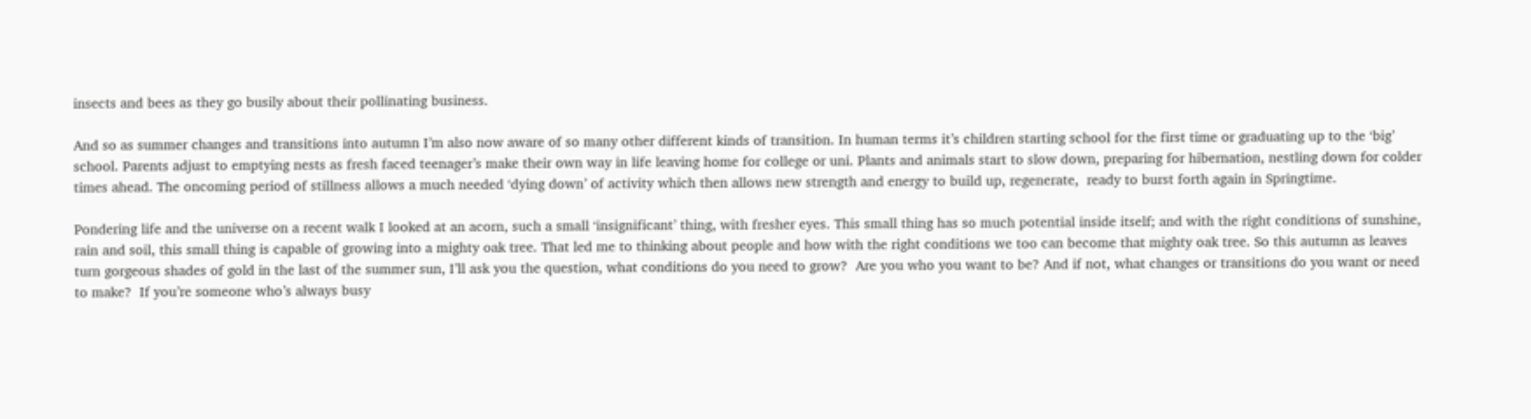insects and bees as they go busily about their pollinating business.

And so as summer changes and transitions into autumn I’m also now aware of so many other different kinds of transition. In human terms it’s children starting school for the first time or graduating up to the ‘big’ school. Parents adjust to emptying nests as fresh faced teenager’s make their own way in life leaving home for college or uni. Plants and animals start to slow down, preparing for hibernation, nestling down for colder times ahead. The oncoming period of stillness allows a much needed ‘dying down’ of activity which then allows new strength and energy to build up, regenerate,  ready to burst forth again in Springtime.

Pondering life and the universe on a recent walk I looked at an acorn, such a small ‘insignificant’ thing, with fresher eyes. This small thing has so much potential inside itself; and with the right conditions of sunshine, rain and soil, this small thing is capable of growing into a mighty oak tree. That led me to thinking about people and how with the right conditions we too can become that mighty oak tree. So this autumn as leaves turn gorgeous shades of gold in the last of the summer sun, I’ll ask you the question, what conditions do you need to grow?  Are you who you want to be? And if not, what changes or transitions do you want or need to make?  If you’re someone who’s always busy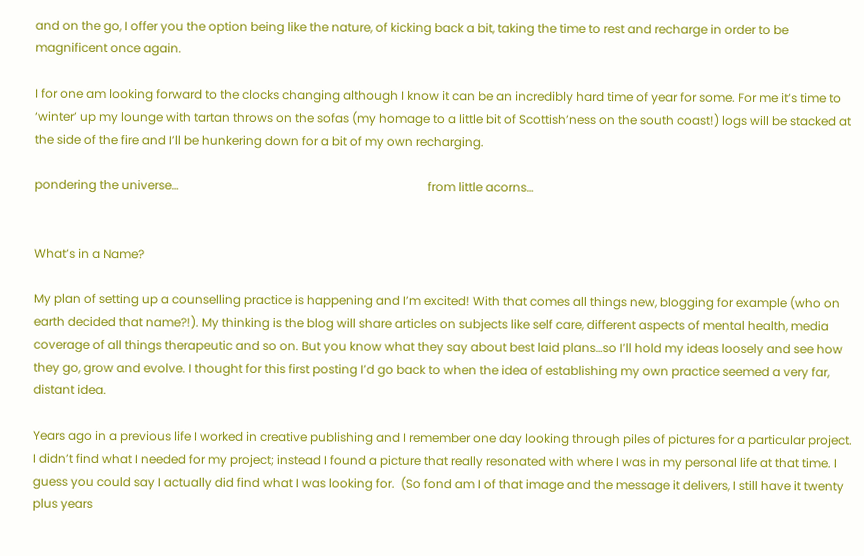and on the go, I offer you the option being like the nature, of kicking back a bit, taking the time to rest and recharge in order to be magnificent once again.

I for one am looking forward to the clocks changing although I know it can be an incredibly hard time of year for some. For me it’s time to ‘winter’ up my lounge with tartan throws on the sofas (my homage to a little bit of Scottish’ness on the south coast!) logs will be stacked at the side of the fire and I’ll be hunkering down for a bit of my own recharging.

pondering the universe…                                                                                   from little acorns…


What’s in a Name?

My plan of setting up a counselling practice is happening and I’m excited! With that comes all things new, blogging for example (who on earth decided that name?!). My thinking is the blog will share articles on subjects like self care, different aspects of mental health, media coverage of all things therapeutic and so on. But you know what they say about best laid plans…so I’ll hold my ideas loosely and see how they go, grow and evolve. I thought for this first posting I’d go back to when the idea of establishing my own practice seemed a very far, distant idea.

Years ago in a previous life I worked in creative publishing and I remember one day looking through piles of pictures for a particular project. I didn’t find what I needed for my project; instead I found a picture that really resonated with where I was in my personal life at that time. I guess you could say I actually did find what I was looking for.  (So fond am I of that image and the message it delivers, I still have it twenty plus years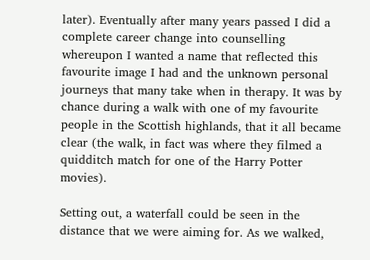later). Eventually after many years passed I did a complete career change into counselling whereupon I wanted a name that reflected this favourite image I had and the unknown personal journeys that many take when in therapy. It was by chance during a walk with one of my favourite people in the Scottish highlands, that it all became clear (the walk, in fact was where they filmed a quidditch match for one of the Harry Potter movies).

Setting out, a waterfall could be seen in the distance that we were aiming for. As we walked,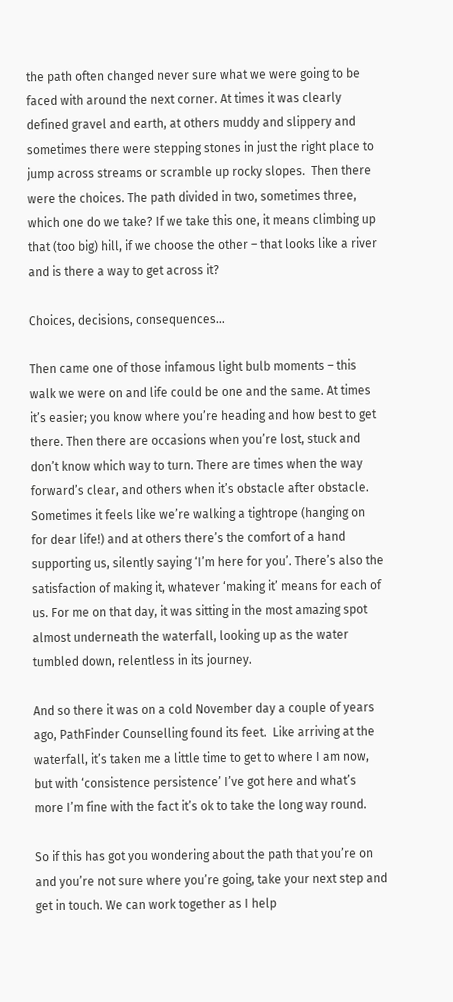the path often changed never sure what we were going to be faced with around the next corner. At times it was clearly defined gravel and earth, at others muddy and slippery and sometimes there were stepping stones in just the right place to jump across streams or scramble up rocky slopes.  Then there were the choices. The path divided in two, sometimes three, which one do we take? If we take this one, it means climbing up that (too big) hill, if we choose the other – that looks like a river and is there a way to get across it?

Choices, decisions, consequences…

Then came one of those infamous light bulb moments – this walk we were on and life could be one and the same. At times it’s easier; you know where you’re heading and how best to get there. Then there are occasions when you’re lost, stuck and don’t know which way to turn. There are times when the way forward’s clear, and others when it’s obstacle after obstacle. Sometimes it feels like we’re walking a tightrope (hanging on for dear life!) and at others there’s the comfort of a hand supporting us, silently saying ‘I’m here for you’. There’s also the satisfaction of making it, whatever ‘making it’ means for each of us. For me on that day, it was sitting in the most amazing spot almost underneath the waterfall, looking up as the water tumbled down, relentless in its journey.

And so there it was on a cold November day a couple of years ago, PathFinder Counselling found its feet.  Like arriving at the waterfall, it’s taken me a little time to get to where I am now, but with ‘consistence persistence’ I’ve got here and what’s more I’m fine with the fact it’s ok to take the long way round.

So if this has got you wondering about the path that you’re on and you’re not sure where you’re going, take your next step and get in touch. We can work together as I help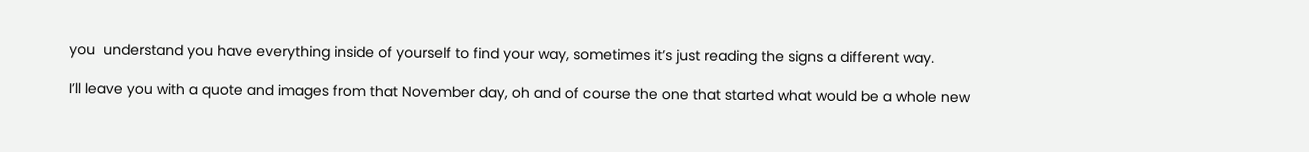you  understand you have everything inside of yourself to find your way, sometimes it’s just reading the signs a different way.

I’ll leave you with a quote and images from that November day, oh and of course the one that started what would be a whole new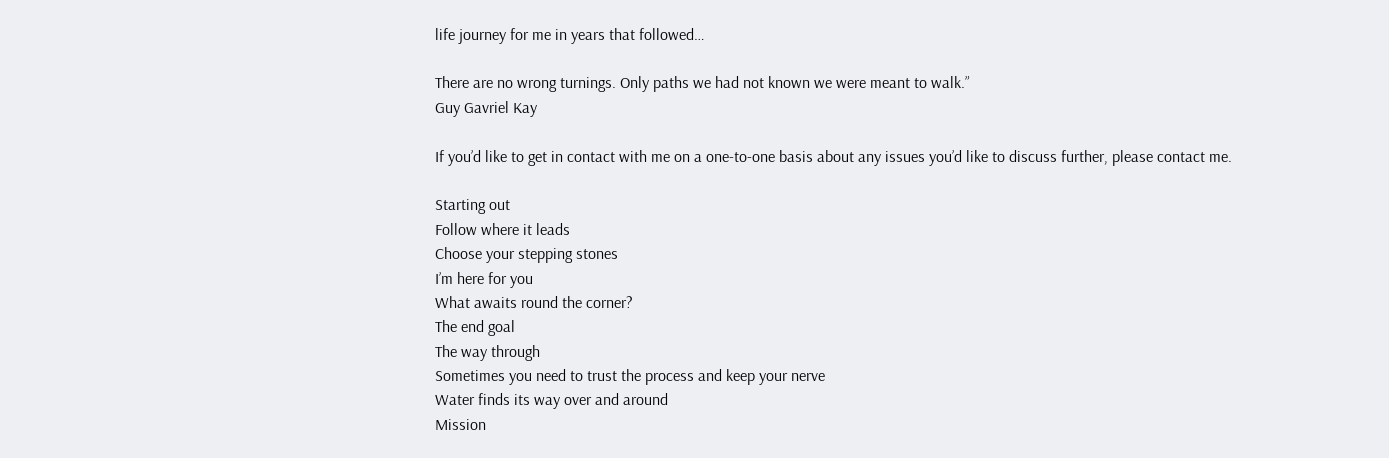life journey for me in years that followed…

There are no wrong turnings. Only paths we had not known we were meant to walk.”
Guy Gavriel Kay

If you’d like to get in contact with me on a one-to-one basis about any issues you’d like to discuss further, please contact me.

Starting out
Follow where it leads
Choose your stepping stones
I’m here for you
What awaits round the corner?
The end goal
The way through
Sometimes you need to trust the process and keep your nerve
Water finds its way over and around
Mission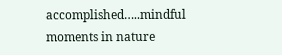accomplished…..mindful moments in nature